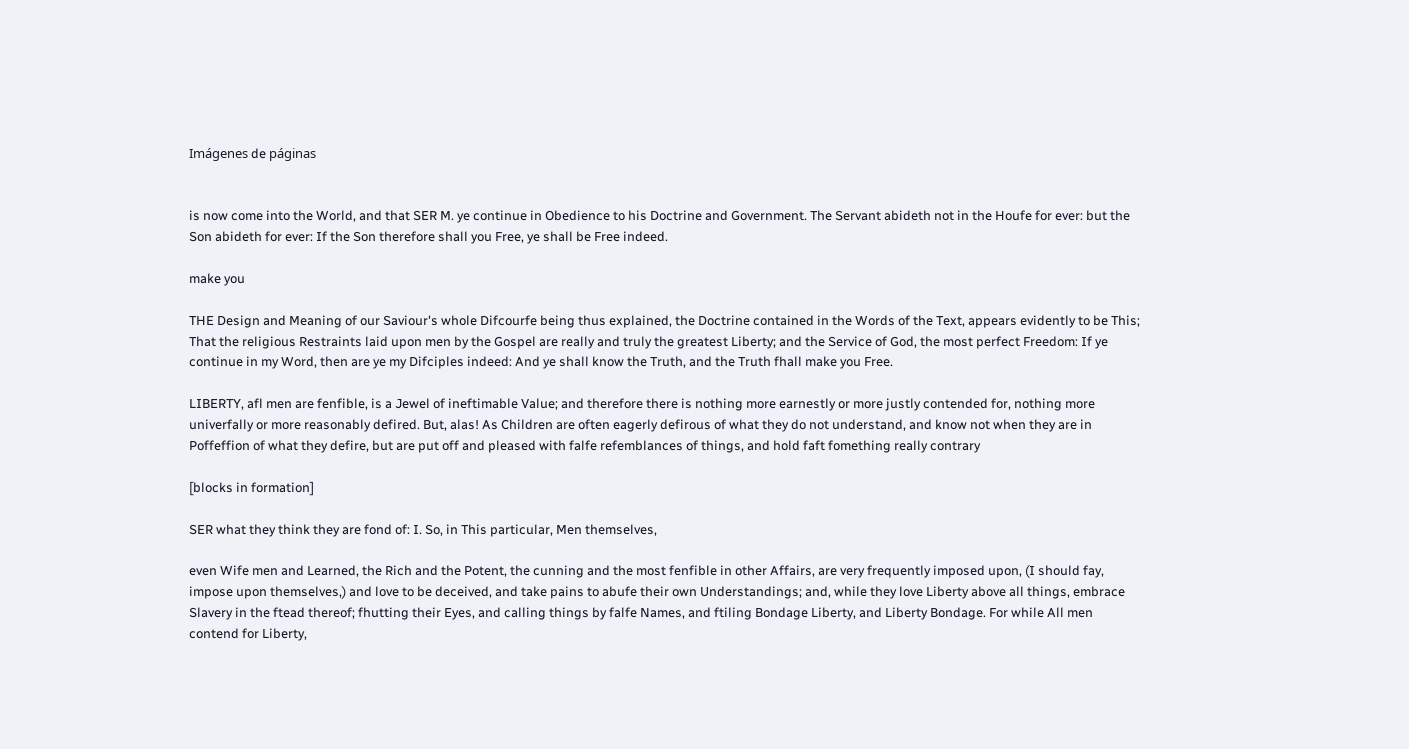Imágenes de páginas


is now come into the World, and that SER M. ye continue in Obedience to his Doctrine and Government. The Servant abideth not in the Houfe for ever: but the Son abideth for ever: If the Son therefore shall you Free, ye shall be Free indeed.

make you

THE Design and Meaning of our Saviour's whole Difcourfe being thus explained, the Doctrine contained in the Words of the Text, appears evidently to be This; That the religious Restraints laid upon men by the Gospel are really and truly the greatest Liberty; and the Service of God, the most perfect Freedom: If ye continue in my Word, then are ye my Difciples indeed: And ye shall know the Truth, and the Truth fhall make you Free.

LIBERTY, afl men are fenfible, is a Jewel of ineftimable Value; and therefore there is nothing more earnestly or more justly contended for, nothing more univerfally or more reasonably defired. But, alas! As Children are often eagerly defirous of what they do not understand, and know not when they are in Poffeffion of what they defire, but are put off and pleased with falfe refemblances of things, and hold faft fomething really contrary

[blocks in formation]

SER what they think they are fond of: I. So, in This particular, Men themselves,

even Wife men and Learned, the Rich and the Potent, the cunning and the most fenfible in other Affairs, are very frequently imposed upon, (I should fay, impose upon themselves,) and love to be deceived, and take pains to abufe their own Understandings; and, while they love Liberty above all things, embrace Slavery in the ftead thereof; fhutting their Eyes, and calling things by falfe Names, and ftiling Bondage Liberty, and Liberty Bondage. For while All men contend for Liberty,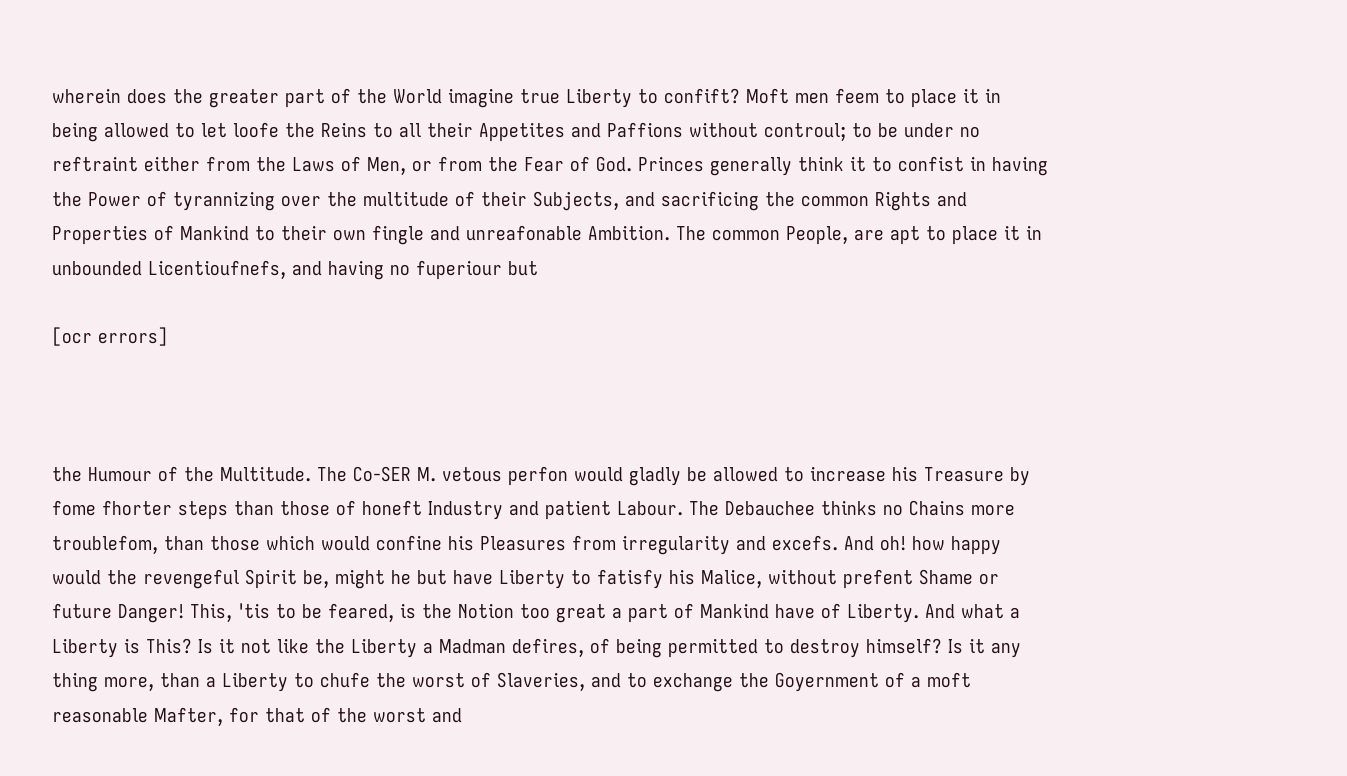wherein does the greater part of the World imagine true Liberty to confift? Moft men feem to place it in being allowed to let loofe the Reins to all their Appetites and Paffions without controul; to be under no reftraint either from the Laws of Men, or from the Fear of God. Princes generally think it to confist in having the Power of tyrannizing over the multitude of their Subjects, and sacrificing the common Rights and Properties of Mankind to their own fingle and unreafonable Ambition. The common People, are apt to place it in unbounded Licentioufnefs, and having no fuperiour but

[ocr errors]



the Humour of the Multitude. The Co-SER M. vetous perfon would gladly be allowed to increase his Treasure by fome fhorter steps than those of honeft Industry and patient Labour. The Debauchee thinks no Chains more troublefom, than those which would confine his Pleasures from irregularity and excefs. And oh! how happy would the revengeful Spirit be, might he but have Liberty to fatisfy his Malice, without prefent Shame or future Danger! This, 'tis to be feared, is the Notion too great a part of Mankind have of Liberty. And what a Liberty is This? Is it not like the Liberty a Madman defires, of being permitted to destroy himself? Is it any thing more, than a Liberty to chufe the worst of Slaveries, and to exchange the Goyernment of a moft reasonable Mafter, for that of the worst and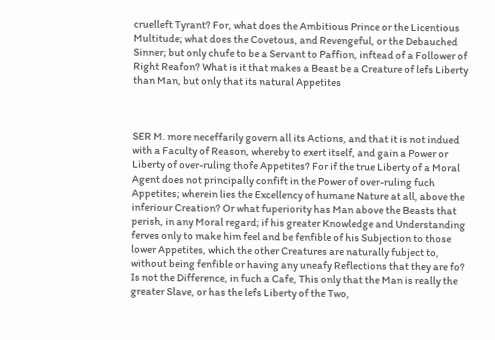cruelleft Tyrant? For, what does the Ambitious Prince or the Licentious Multitude; what does the Covetous, and Revengeful, or the Debauched Sinner; but only chufe to be a Servant to Paffion, inftead of a Follower of Right Reafon? What is it that makes a Beast be a Creature of lefs Liberty than Man, but only that its natural Appetites



SER M. more neceffarily govern all its Actions, and that it is not indued with a Faculty of Reason, whereby to exert itself, and gain a Power or Liberty of over-ruling thofe Appetites? For if the true Liberty of a Moral Agent does not principally confift in the Power of over-ruling fuch Appetites; wherein lies the Excellency of humane Nature at all, above the inferiour Creation? Or what fuperiority has Man above the Beasts that perish, in any Moral regard; if his greater Knowledge and Understanding ferves only to make him feel and be fenfible of his Subjection to those lower Appetites, which the other Creatures are naturally fubject to, without being fenfible or having any uneafy Reflections that they are fo? Is not the Difference, in fuch a Cafe, This only that the Man is really the greater Slave, or has the lefs Liberty of the Two,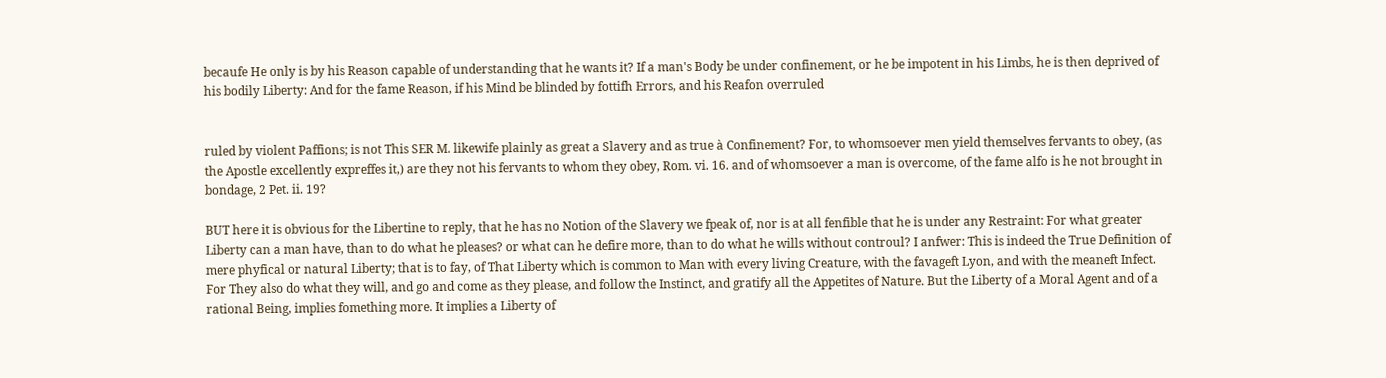becaufe He only is by his Reason capable of understanding that he wants it? If a man's Body be under confinement, or he be impotent in his Limbs, he is then deprived of his bodily Liberty: And for the fame Reason, if his Mind be blinded by fottifh Errors, and his Reafon overruled


ruled by violent Paffions; is not This SER M. likewife plainly as great a Slavery and as true à Confinement? For, to whomsoever men yield themselves fervants to obey, (as the Apostle excellently expreffes it,) are they not his fervants to whom they obey, Rom. vi. 16. and of whomsoever a man is overcome, of the fame alfo is he not brought in bondage, 2 Pet. ii. 19?

BUT here it is obvious for the Libertine to reply, that he has no Notion of the Slavery we fpeak of, nor is at all fenfible that he is under any Restraint: For what greater Liberty can a man have, than to do what he pleases? or what can he defire more, than to do what he wills without controul? I anfwer: This is indeed the True Definition of mere phyfical or natural Liberty; that is to fay, of That Liberty which is common to Man with every living Creature, with the favageft Lyon, and with the meaneft Infect. For They also do what they will, and go and come as they please, and follow the Instinct, and gratify all the Appetites of Nature. But the Liberty of a Moral Agent and of a rational Being, implies fomething more. It implies a Liberty of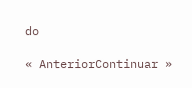do

« AnteriorContinuar »